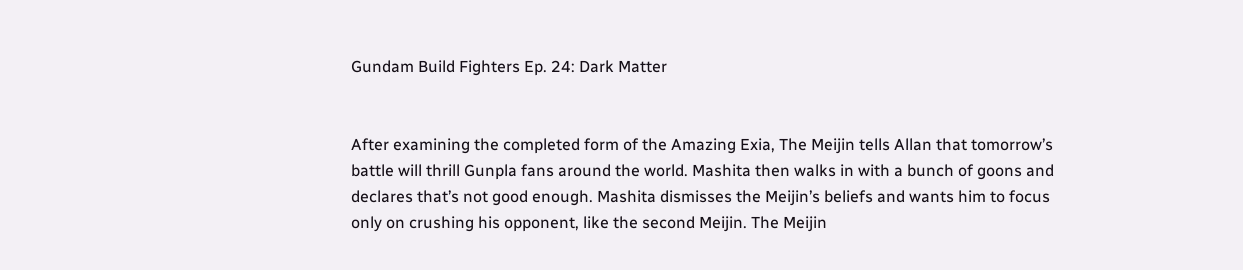Gundam Build Fighters Ep. 24: Dark Matter


After examining the completed form of the Amazing Exia, The Meijin tells Allan that tomorrow’s battle will thrill Gunpla fans around the world. Mashita then walks in with a bunch of goons and declares that’s not good enough. Mashita dismisses the Meijin’s beliefs and wants him to focus only on crushing his opponent, like the second Meijin. The Meijin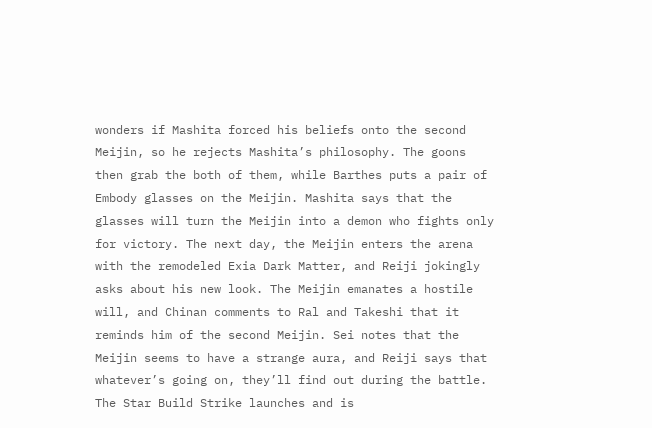wonders if Mashita forced his beliefs onto the second Meijin, so he rejects Mashita’s philosophy. The goons then grab the both of them, while Barthes puts a pair of Embody glasses on the Meijin. Mashita says that the glasses will turn the Meijin into a demon who fights only for victory. The next day, the Meijin enters the arena with the remodeled Exia Dark Matter, and Reiji jokingly asks about his new look. The Meijin emanates a hostile will, and Chinan comments to Ral and Takeshi that it reminds him of the second Meijin. Sei notes that the Meijin seems to have a strange aura, and Reiji says that whatever’s going on, they’ll find out during the battle. The Star Build Strike launches and is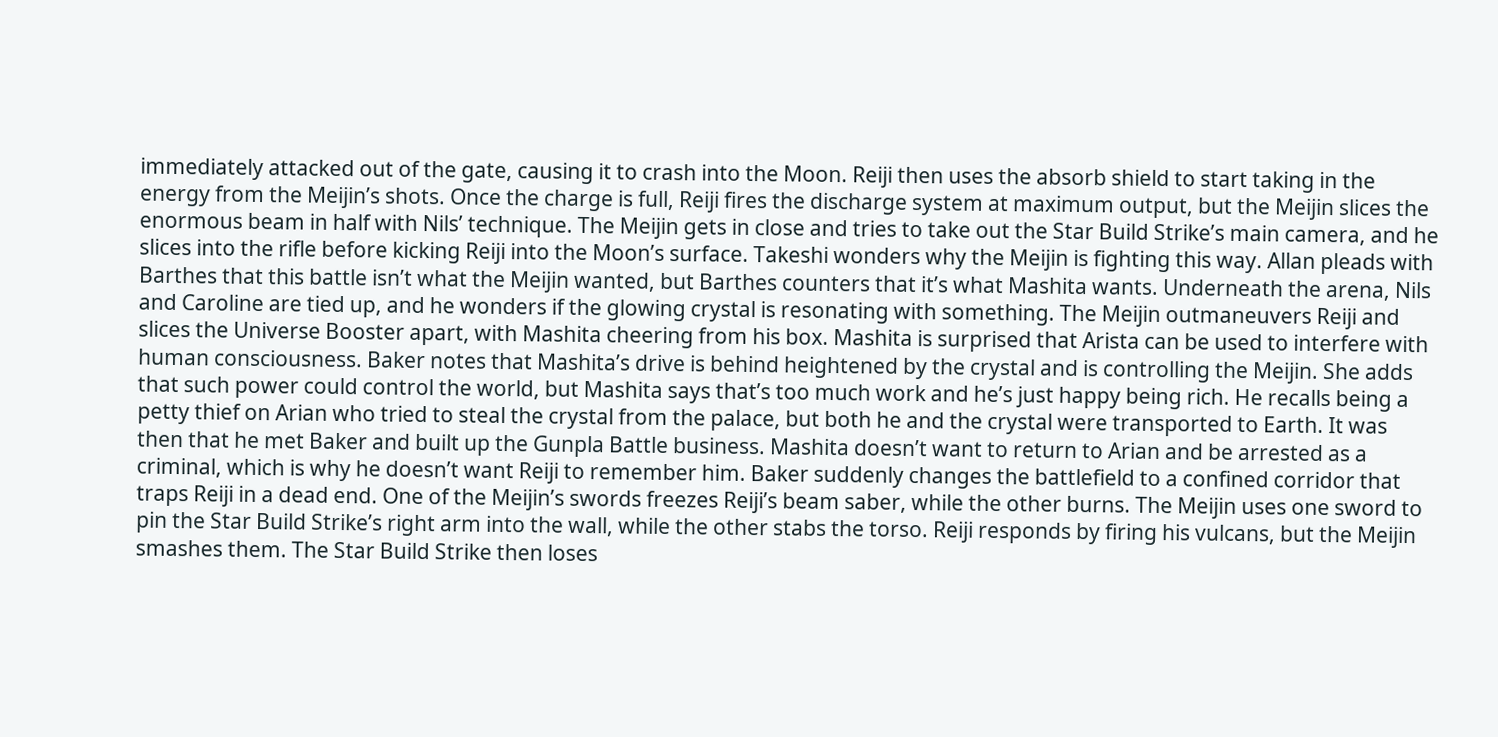immediately attacked out of the gate, causing it to crash into the Moon. Reiji then uses the absorb shield to start taking in the energy from the Meijin’s shots. Once the charge is full, Reiji fires the discharge system at maximum output, but the Meijin slices the enormous beam in half with Nils’ technique. The Meijin gets in close and tries to take out the Star Build Strike’s main camera, and he slices into the rifle before kicking Reiji into the Moon’s surface. Takeshi wonders why the Meijin is fighting this way. Allan pleads with Barthes that this battle isn’t what the Meijin wanted, but Barthes counters that it’s what Mashita wants. Underneath the arena, Nils and Caroline are tied up, and he wonders if the glowing crystal is resonating with something. The Meijin outmaneuvers Reiji and slices the Universe Booster apart, with Mashita cheering from his box. Mashita is surprised that Arista can be used to interfere with human consciousness. Baker notes that Mashita’s drive is behind heightened by the crystal and is controlling the Meijin. She adds that such power could control the world, but Mashita says that’s too much work and he’s just happy being rich. He recalls being a petty thief on Arian who tried to steal the crystal from the palace, but both he and the crystal were transported to Earth. It was then that he met Baker and built up the Gunpla Battle business. Mashita doesn’t want to return to Arian and be arrested as a criminal, which is why he doesn’t want Reiji to remember him. Baker suddenly changes the battlefield to a confined corridor that traps Reiji in a dead end. One of the Meijin’s swords freezes Reiji’s beam saber, while the other burns. The Meijin uses one sword to pin the Star Build Strike’s right arm into the wall, while the other stabs the torso. Reiji responds by firing his vulcans, but the Meijin smashes them. The Star Build Strike then loses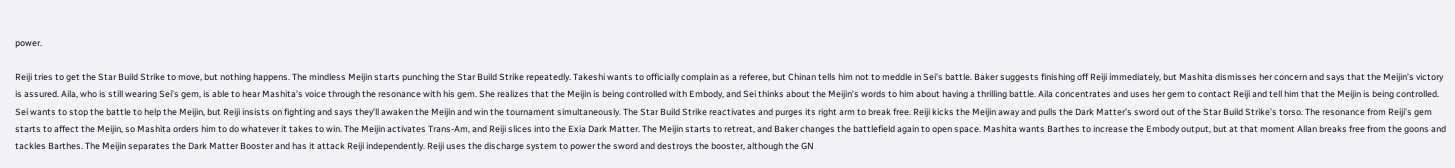power.

Reiji tries to get the Star Build Strike to move, but nothing happens. The mindless Meijin starts punching the Star Build Strike repeatedly. Takeshi wants to officially complain as a referee, but Chinan tells him not to meddle in Sei’s battle. Baker suggests finishing off Reiji immediately, but Mashita dismisses her concern and says that the Meijin’s victory is assured. Aila, who is still wearing Sei’s gem, is able to hear Mashita’s voice through the resonance with his gem. She realizes that the Meijin is being controlled with Embody, and Sei thinks about the Meijin’s words to him about having a thrilling battle. Aila concentrates and uses her gem to contact Reiji and tell him that the Meijin is being controlled. Sei wants to stop the battle to help the Meijin, but Reiji insists on fighting and says they’ll awaken the Meijin and win the tournament simultaneously. The Star Build Strike reactivates and purges its right arm to break free. Reiji kicks the Meijin away and pulls the Dark Matter’s sword out of the Star Build Strike’s torso. The resonance from Reiji’s gem starts to affect the Meijin, so Mashita orders him to do whatever it takes to win. The Meijin activates Trans-Am, and Reiji slices into the Exia Dark Matter. The Meijin starts to retreat, and Baker changes the battlefield again to open space. Mashita wants Barthes to increase the Embody output, but at that moment Allan breaks free from the goons and tackles Barthes. The Meijin separates the Dark Matter Booster and has it attack Reiji independently. Reiji uses the discharge system to power the sword and destroys the booster, although the GN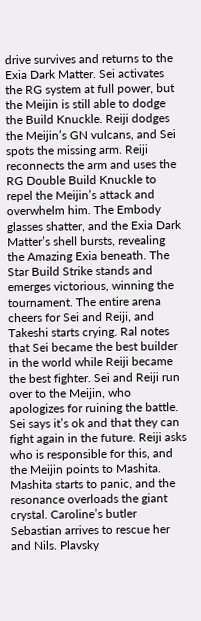drive survives and returns to the Exia Dark Matter. Sei activates the RG system at full power, but the Meijin is still able to dodge the Build Knuckle. Reiji dodges the Meijin’s GN vulcans, and Sei spots the missing arm. Reiji reconnects the arm and uses the RG Double Build Knuckle to repel the Meijin’s attack and overwhelm him. The Embody glasses shatter, and the Exia Dark Matter’s shell bursts, revealing the Amazing Exia beneath. The Star Build Strike stands and emerges victorious, winning the tournament. The entire arena cheers for Sei and Reiji, and Takeshi starts crying. Ral notes that Sei became the best builder in the world while Reiji became the best fighter. Sei and Reiji run over to the Meijin, who apologizes for ruining the battle. Sei says it’s ok and that they can fight again in the future. Reiji asks who is responsible for this, and the Meijin points to Mashita. Mashita starts to panic, and the resonance overloads the giant crystal. Caroline’s butler Sebastian arrives to rescue her and Nils. Plavsky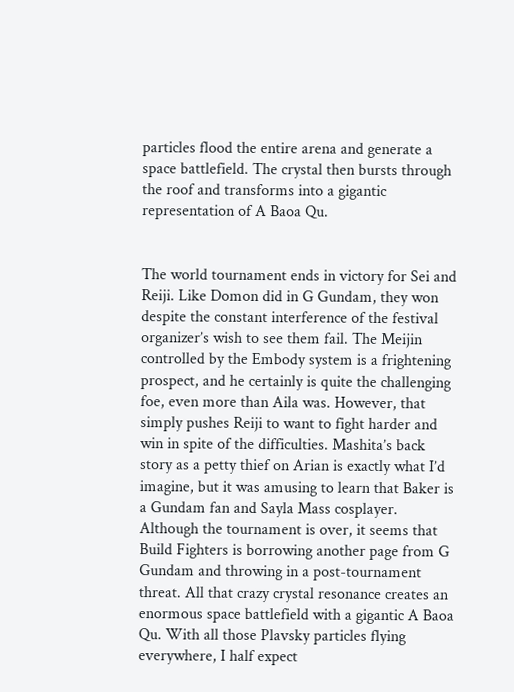particles flood the entire arena and generate a space battlefield. The crystal then bursts through the roof and transforms into a gigantic representation of A Baoa Qu.


The world tournament ends in victory for Sei and Reiji. Like Domon did in G Gundam, they won despite the constant interference of the festival organizer’s wish to see them fail. The Meijin controlled by the Embody system is a frightening prospect, and he certainly is quite the challenging foe, even more than Aila was. However, that simply pushes Reiji to want to fight harder and win in spite of the difficulties. Mashita’s back story as a petty thief on Arian is exactly what I’d imagine, but it was amusing to learn that Baker is a Gundam fan and Sayla Mass cosplayer. Although the tournament is over, it seems that Build Fighters is borrowing another page from G Gundam and throwing in a post-tournament threat. All that crazy crystal resonance creates an enormous space battlefield with a gigantic A Baoa Qu. With all those Plavsky particles flying everywhere, I half expect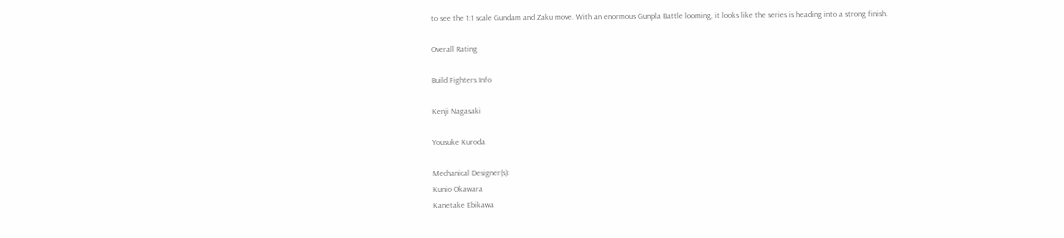to see the 1:1 scale Gundam and Zaku move. With an enormous Gunpla Battle looming, it looks like the series is heading into a strong finish.

Overall Rating

Build Fighters Info

Kenji Nagasaki

Yousuke Kuroda

Mechanical Designer(s):
Kunio Okawara
Kanetake Ebikawa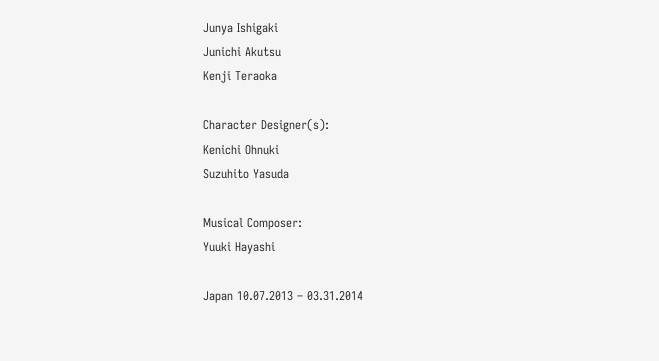Junya Ishigaki
Junichi Akutsu
Kenji Teraoka

Character Designer(s):
Kenichi Ohnuki
Suzuhito Yasuda

Musical Composer:
Yuuki Hayashi

Japan 10.07.2013 – 03.31.2014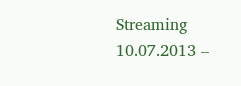Streaming 10.07.2013 –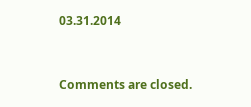03.31.2014


Comments are closed.